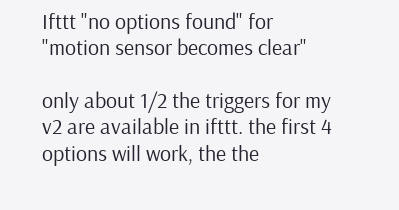Ifttt "no options found" for "motion sensor becomes clear"

only about 1/2 the triggers for my v2 are available in ifttt. the first 4 options will work, the the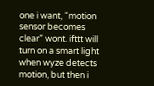one i want, “motion sensor becomes clear” wont. ifttt will turn on a smart light when wyze detects motion, but then i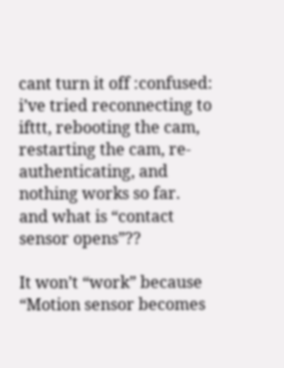cant turn it off :confused:
i’ve tried reconnecting to ifttt, rebooting the cam, restarting the cam, re-authenticating, and nothing works so far.
and what is “contact sensor opens”??

It won’t “work” because “Motion sensor becomes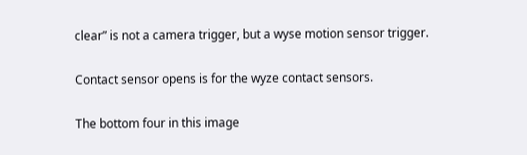clear” is not a camera trigger, but a wyse motion sensor trigger.

Contact sensor opens is for the wyze contact sensors.

The bottom four in this image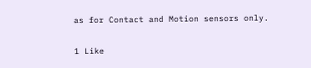as for Contact and Motion sensors only.

1 Like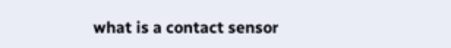what is a contact sensor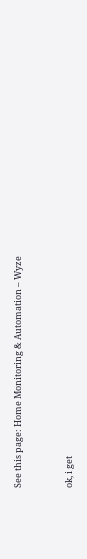See this page: Home Monitoring & Automation – Wyze


ok, i get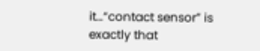it…“contact sensor” is exactly that